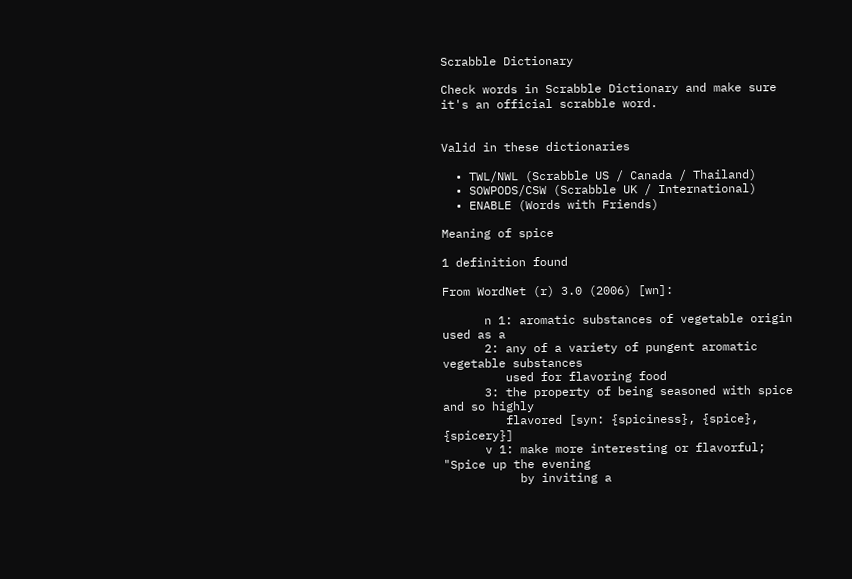Scrabble Dictionary

Check words in Scrabble Dictionary and make sure it's an official scrabble word.


Valid in these dictionaries

  • TWL/NWL (Scrabble US / Canada / Thailand)
  • SOWPODS/CSW (Scrabble UK / International)
  • ENABLE (Words with Friends)

Meaning of spice

1 definition found

From WordNet (r) 3.0 (2006) [wn]:

      n 1: aromatic substances of vegetable origin used as a
      2: any of a variety of pungent aromatic vegetable substances
         used for flavoring food
      3: the property of being seasoned with spice and so highly
         flavored [syn: {spiciness}, {spice}, {spicery}]
      v 1: make more interesting or flavorful; "Spice up the evening
           by inviting a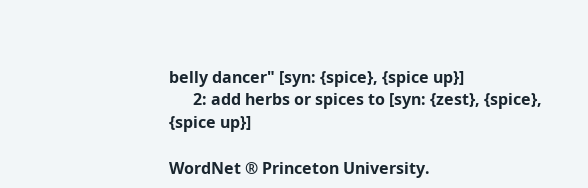belly dancer" [syn: {spice}, {spice up}]
      2: add herbs or spices to [syn: {zest}, {spice}, {spice up}]

WordNet ® Princeton University.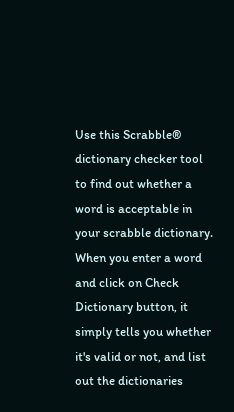Use this Scrabble® dictionary checker tool to find out whether a word is acceptable in your scrabble dictionary. When you enter a word and click on Check Dictionary button, it simply tells you whether it's valid or not, and list out the dictionaries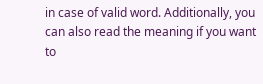in case of valid word. Additionally, you can also read the meaning if you want to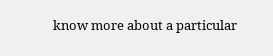know more about a particular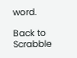word.

Back to Scrabble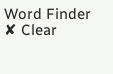Word Finder
✘ Clear